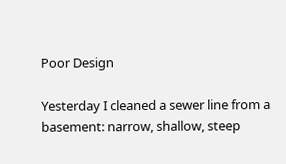Poor Design

Yesterday I cleaned a sewer line from a basement: narrow, shallow, steep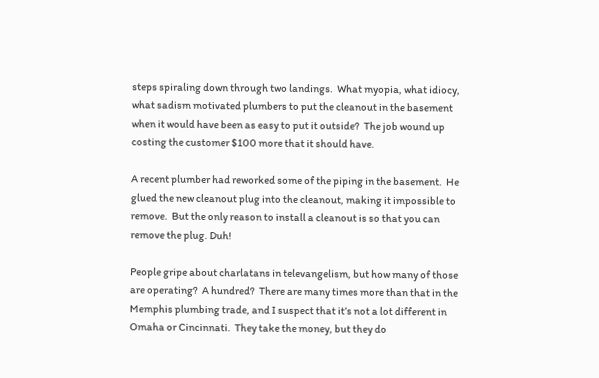steps spiraling down through two landings.  What myopia, what idiocy, what sadism motivated plumbers to put the cleanout in the basement when it would have been as easy to put it outside?  The job wound up costing the customer $100 more that it should have.

A recent plumber had reworked some of the piping in the basement.  He glued the new cleanout plug into the cleanout, making it impossible to remove.  But the only reason to install a cleanout is so that you can remove the plug. Duh!

People gripe about charlatans in televangelism, but how many of those are operating?  A hundred?  There are many times more than that in the Memphis plumbing trade, and I suspect that it’s not a lot different in Omaha or Cincinnati.  They take the money, but they do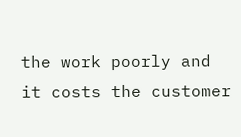the work poorly and it costs the customer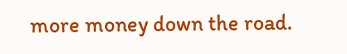more money down the road.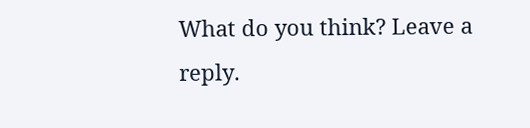What do you think? Leave a reply.